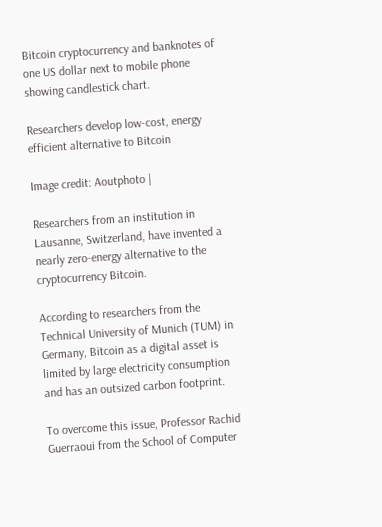Bitcoin cryptocurrency and banknotes of one US dollar next to mobile phone showing candlestick chart.

Researchers develop low-cost, energy efficient alternative to Bitcoin

Image credit: Aoutphoto |

Researchers from an institution in Lausanne, Switzerland, have invented a nearly zero-energy alternative to the cryptocurrency Bitcoin.

According to researchers from the Technical University of Munich (TUM) in Germany, Bitcoin as a digital asset is limited by large electricity consumption and has an outsized carbon footprint.

To overcome this issue, Professor Rachid Guerraoui from the School of Computer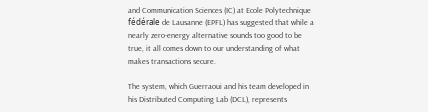and Communication Sciences (IC) at Ecole Polytechnique fédérale de Lausanne (EPFL) has suggested that while a nearly zero-energy alternative sounds too good to be true, it all comes down to our understanding of what makes transactions secure.

The system, which Guerraoui and his team developed in his Distributed Computing Lab (DCL), represents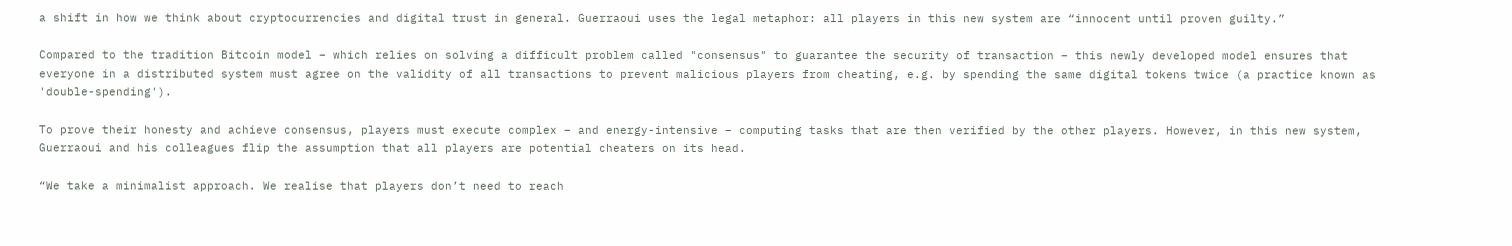a shift in how we think about cryptocurrencies and digital trust in general. Guerraoui uses the legal metaphor: all players in this new system are “innocent until proven guilty.”

Compared to the tradition Bitcoin model – which relies on solving a difficult problem called "consensus" to guarantee the security of transaction – this newly developed model ensures that everyone in a distributed system must agree on the validity of all transactions to prevent malicious players from cheating, e.g. by spending the same digital tokens twice (a practice known as 'double-spending').

To prove their honesty and achieve consensus, players must execute complex – and energy-intensive – computing tasks that are then verified by the other players. However, in this new system, Guerraoui and his colleagues flip the assumption that all players are potential cheaters on its head.

“We take a minimalist approach. We realise that players don’t need to reach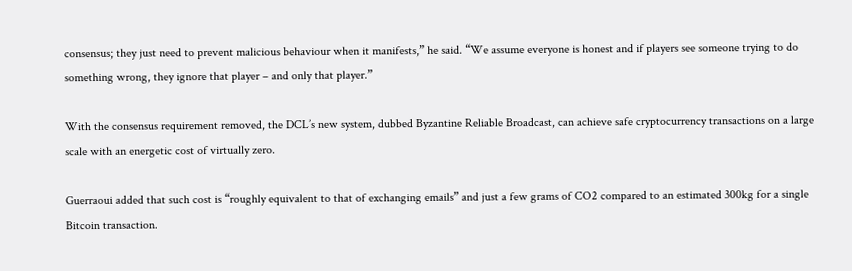consensus; they just need to prevent malicious behaviour when it manifests,” he said. “We assume everyone is honest and if players see someone trying to do something wrong, they ignore that player – and only that player.”

With the consensus requirement removed, the DCL’s new system, dubbed Byzantine Reliable Broadcast, can achieve safe cryptocurrency transactions on a large scale with an energetic cost of virtually zero.

Guerraoui added that such cost is “roughly equivalent to that of exchanging emails” and just a few grams of CO2 compared to an estimated 300kg for a single Bitcoin transaction.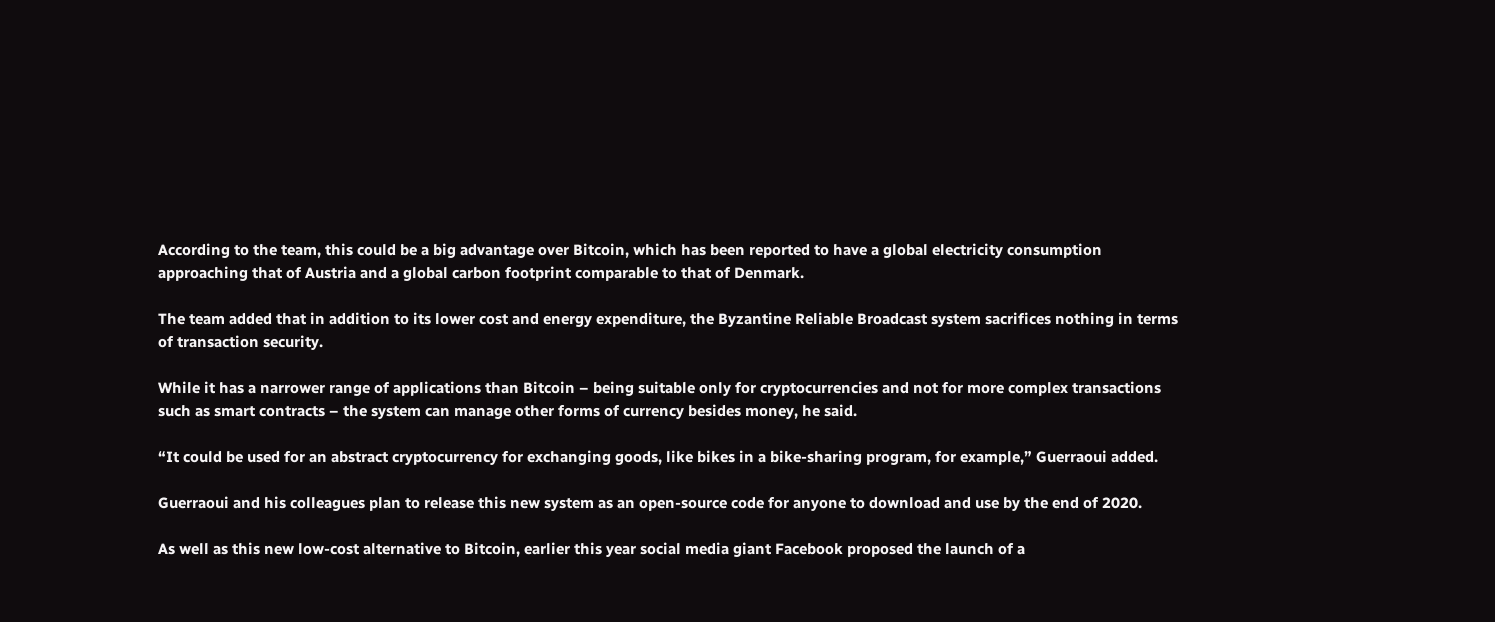According to the team, this could be a big advantage over Bitcoin, which has been reported to have a global electricity consumption approaching that of Austria and a global carbon footprint comparable to that of Denmark.

The team added that in addition to its lower cost and energy expenditure, the Byzantine Reliable Broadcast system sacrifices nothing in terms of transaction security.

While it has a narrower range of applications than Bitcoin – being suitable only for cryptocurrencies and not for more complex transactions such as smart contracts – the system can manage other forms of currency besides money, he said.

“It could be used for an abstract cryptocurrency for exchanging goods, like bikes in a bike-sharing program, for example,” Guerraoui added.

Guerraoui and his colleagues plan to release this new system as an open-source code for anyone to download and use by the end of 2020.

As well as this new low-cost alternative to Bitcoin, earlier this year social media giant Facebook proposed the launch of a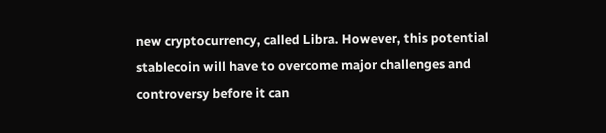new cryptocurrency, called Libra. However, this potential stablecoin will have to overcome major challenges and controversy before it can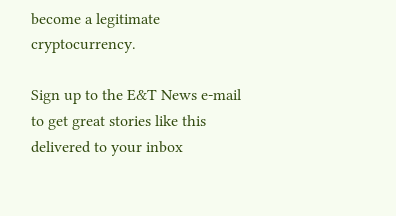become a legitimate cryptocurrency.

Sign up to the E&T News e-mail to get great stories like this delivered to your inbox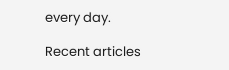every day.

Recent articles